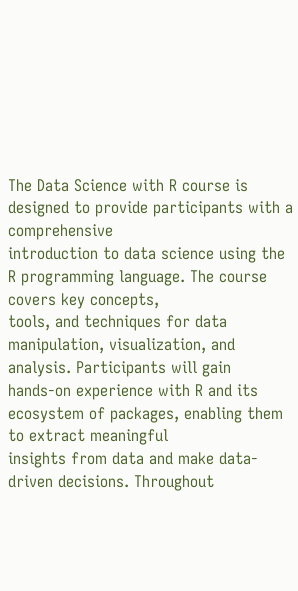The Data Science with R course is designed to provide participants with a comprehensive
introduction to data science using the R programming language. The course covers key concepts,
tools, and techniques for data manipulation, visualization, and analysis. Participants will gain
hands-on experience with R and its ecosystem of packages, enabling them to extract meaningful
insights from data and make data-driven decisions. Throughout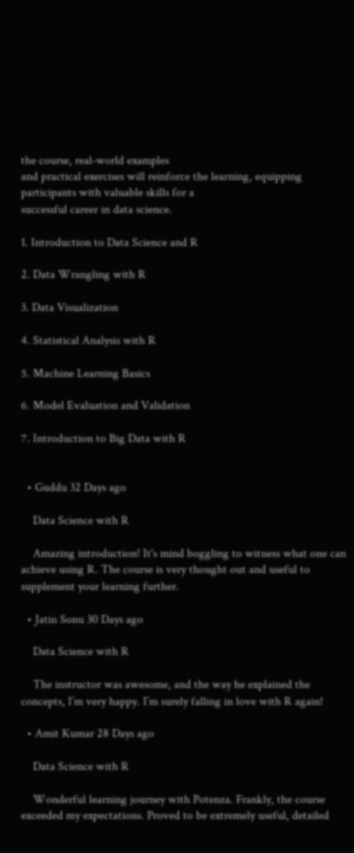the course, real-world examples
and practical exercises will reinforce the learning, equipping participants with valuable skills for a
successful career in data science.

1. Introduction to Data Science and R

2. Data Wrangling with R

3. Data Visualization

4. Statistical Analysis with R

5. Machine Learning Basics

6. Model Evaluation and Validation

7. Introduction to Big Data with R


  • Guddu 32 Days ago

    Data Science with R

    Amazing introduction! It's mind boggling to witness what one can achieve using R. The course is very thought out and useful to supplement your learning further.

  • Jatin Sonu 30 Days ago

    Data Science with R

    The instructor was awesome, and the way he explained the concepts, I’m very happy. I’m surely falling in love with R again!

  • Amit Kumar 28 Days ago

    Data Science with R

    Wonderful learning journey with Potenza. Frankly, the course exceeded my expectations. Proved to be extremely useful, detailed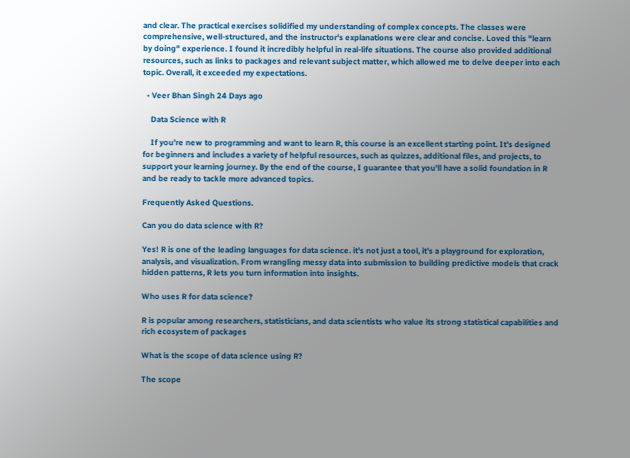and clear. The practical exercises solidified my understanding of complex concepts. The classes were comprehensive, well-structured, and the instructor's explanations were clear and concise. Loved this "learn by doing" experience. I found it incredibly helpful in real-life situations. The course also provided additional resources, such as links to packages and relevant subject matter, which allowed me to delve deeper into each topic. Overall, it exceeded my expectations.

  • Veer Bhan Singh 24 Days ago

    Data Science with R

    If you're new to programming and want to learn R, this course is an excellent starting point. It's designed for beginners and includes a variety of helpful resources, such as quizzes, additional files, and projects, to support your learning journey. By the end of the course, I guarantee that you'll have a solid foundation in R and be ready to tackle more advanced topics.

Frequently Asked Questions.

Can you do data science with R?

Yes! R is one of the leading languages for data science. it's not just a tool, it's a playground for exploration, analysis, and visualization. From wrangling messy data into submission to building predictive models that crack hidden patterns, R lets you turn information into insights.

Who uses R for data science?

R is popular among researchers, statisticians, and data scientists who value its strong statistical capabilities and rich ecosystem of packages

What is the scope of data science using R?

The scope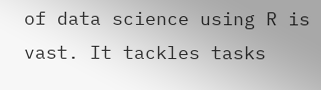of data science using R is vast. It tackles tasks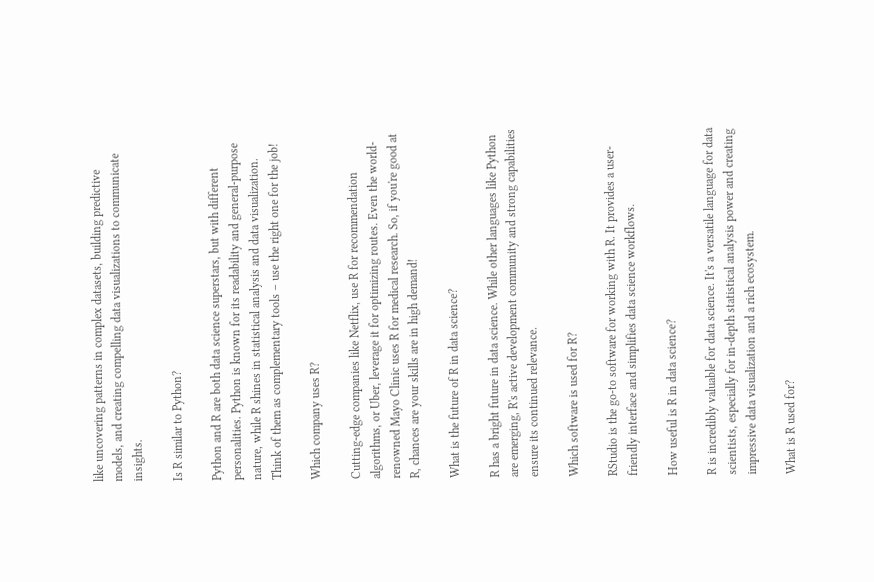like uncovering patterns in complex datasets, building predictive models, and creating compelling data visualizations to communicate insights.

Is R similar to Python?

Python and R are both data science superstars, but with different personalities. Python is known for its readability and general-purpose nature, while R shines in statistical analysis and data visualization. Think of them as complementary tools – use the right one for the job!

Which company uses R?

Cutting-edge companies like Netflix, use R for recommendation algorithms, or Uber, leverage it for optimizing routes. Even the world-renowned Mayo Clinic uses R for medical research. So, if you're good at R, chances are your skills are in high demand!

What is the future of R in data science?

R has a bright future in data science. While other languages like Python are emerging, R's active development community and strong capabilities ensure its continued relevance.

Which software is used for R?

RStudio is the go-to software for working with R. It provides a user-friendly interface and simplifies data science workflows.

How useful is R in data science?

R is incredibly valuable for data science. It's a versatile language for data scientists, especially for in-depth statistical analysis power and creating impressive data visualization and a rich ecosystem.

What is R used for?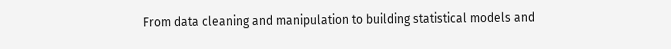From data cleaning and manipulation to building statistical models and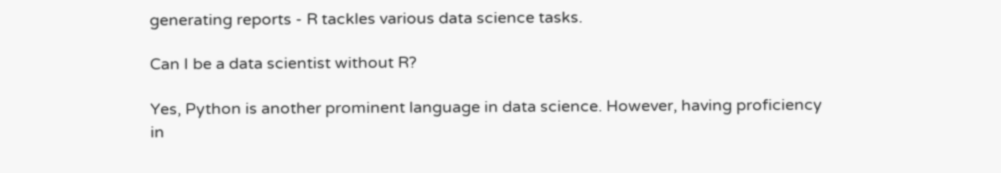generating reports - R tackles various data science tasks.

Can I be a data scientist without R?

Yes, Python is another prominent language in data science. However, having proficiency in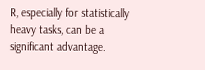R, especially for statistically heavy tasks, can be a significant advantage.